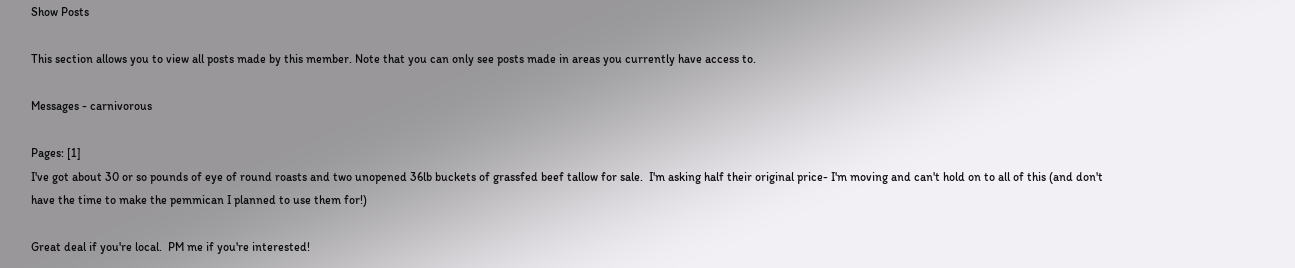Show Posts

This section allows you to view all posts made by this member. Note that you can only see posts made in areas you currently have access to.

Messages - carnivorous

Pages: [1]
I've got about 30 or so pounds of eye of round roasts and two unopened 36lb buckets of grassfed beef tallow for sale.  I'm asking half their original price- I'm moving and can't hold on to all of this (and don't have the time to make the pemmican I planned to use them for!)

Great deal if you're local.  PM me if you're interested!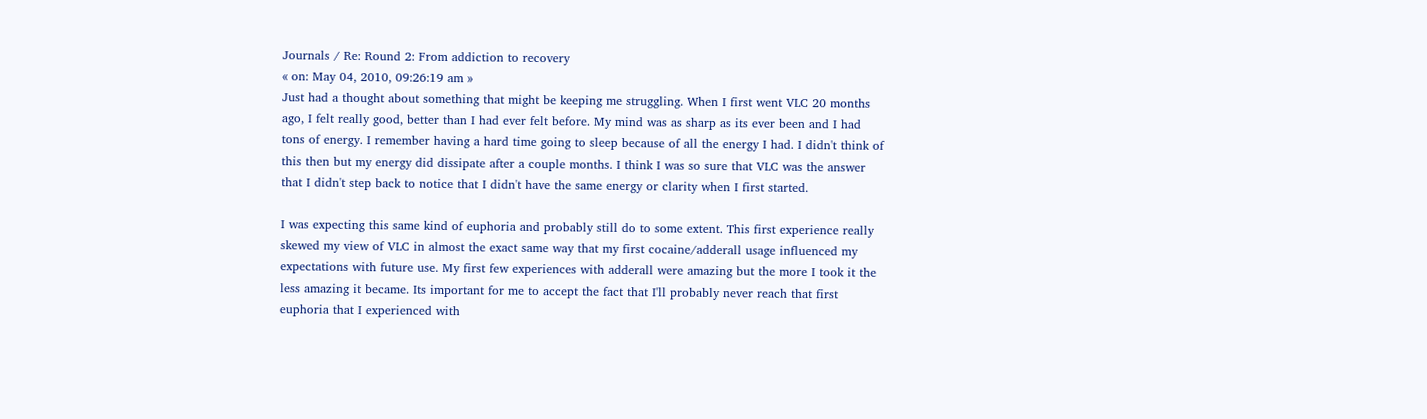Journals / Re: Round 2: From addiction to recovery
« on: May 04, 2010, 09:26:19 am »
Just had a thought about something that might be keeping me struggling. When I first went VLC 20 months ago, I felt really good, better than I had ever felt before. My mind was as sharp as its ever been and I had tons of energy. I remember having a hard time going to sleep because of all the energy I had. I didn't think of this then but my energy did dissipate after a couple months. I think I was so sure that VLC was the answer that I didn't step back to notice that I didn't have the same energy or clarity when I first started.

I was expecting this same kind of euphoria and probably still do to some extent. This first experience really skewed my view of VLC in almost the exact same way that my first cocaine/adderall usage influenced my expectations with future use. My first few experiences with adderall were amazing but the more I took it the less amazing it became. Its important for me to accept the fact that I'll probably never reach that first euphoria that I experienced with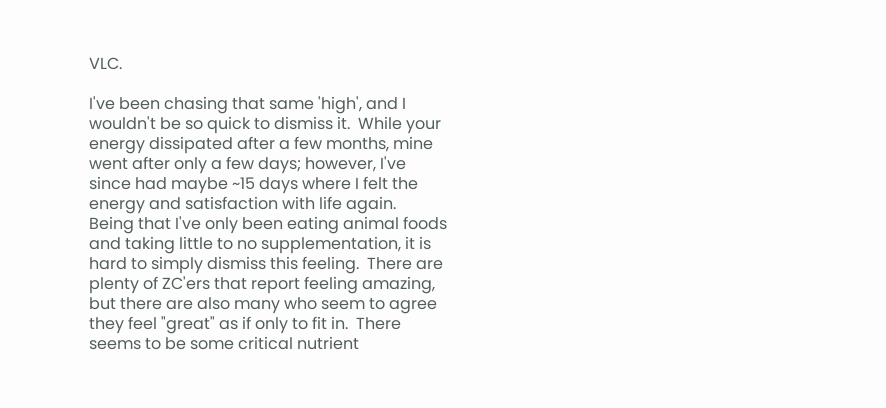VLC.

I've been chasing that same 'high', and I wouldn't be so quick to dismiss it.  While your energy dissipated after a few months, mine went after only a few days; however, I've since had maybe ~15 days where I felt the energy and satisfaction with life again.  Being that I've only been eating animal foods and taking little to no supplementation, it is hard to simply dismiss this feeling.  There are plenty of ZC'ers that report feeling amazing, but there are also many who seem to agree they feel "great" as if only to fit in.  There seems to be some critical nutrient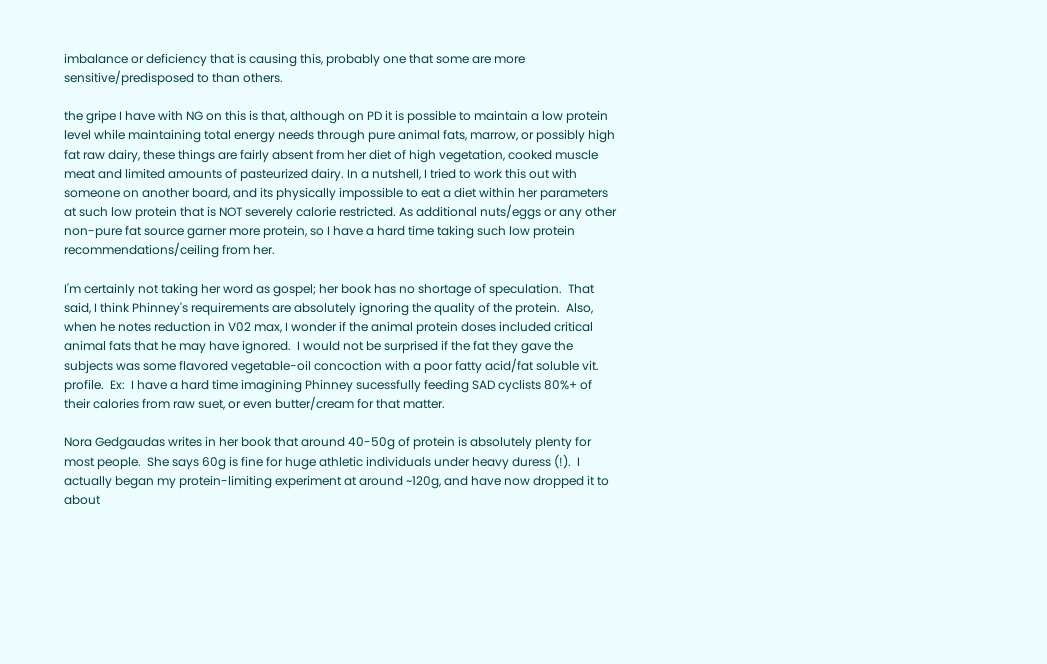imbalance or deficiency that is causing this, probably one that some are more sensitive/predisposed to than others.

the gripe I have with NG on this is that, although on PD it is possible to maintain a low protein level while maintaining total energy needs through pure animal fats, marrow, or possibly high fat raw dairy, these things are fairly absent from her diet of high vegetation, cooked muscle meat and limited amounts of pasteurized dairy. In a nutshell, I tried to work this out with someone on another board, and its physically impossible to eat a diet within her parameters at such low protein that is NOT severely calorie restricted. As additional nuts/eggs or any other non-pure fat source garner more protein, so I have a hard time taking such low protein recommendations/ceiling from her.

I'm certainly not taking her word as gospel; her book has no shortage of speculation.  That said, I think Phinney's requirements are absolutely ignoring the quality of the protein.  Also, when he notes reduction in V02 max, I wonder if the animal protein doses included critical animal fats that he may have ignored.  I would not be surprised if the fat they gave the subjects was some flavored vegetable-oil concoction with a poor fatty acid/fat soluble vit. profile.  Ex:  I have a hard time imagining Phinney sucessfully feeding SAD cyclists 80%+ of their calories from raw suet, or even butter/cream for that matter.

Nora Gedgaudas writes in her book that around 40-50g of protein is absolutely plenty for most people.  She says 60g is fine for huge athletic individuals under heavy duress (!).  I actually began my protein-limiting experiment at around ~120g, and have now dropped it to about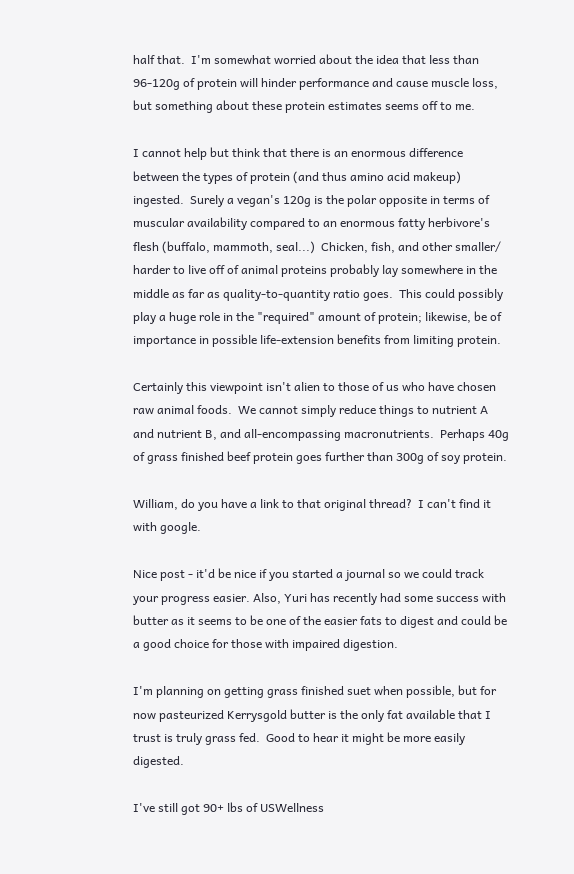half that.  I'm somewhat worried about the idea that less than 96-120g of protein will hinder performance and cause muscle loss, but something about these protein estimates seems off to me.

I cannot help but think that there is an enormous difference between the types of protein (and thus amino acid makeup) ingested.  Surely a vegan's 120g is the polar opposite in terms of muscular availability compared to an enormous fatty herbivore's flesh (buffalo, mammoth, seal...)  Chicken, fish, and other smaller/ harder to live off of animal proteins probably lay somewhere in the middle as far as quality-to-quantity ratio goes.  This could possibly play a huge role in the "required" amount of protein; likewise, be of importance in possible life-extension benefits from limiting protein.

Certainly this viewpoint isn't alien to those of us who have chosen raw animal foods.  We cannot simply reduce things to nutrient A and nutrient B, and all-encompassing macronutrients.  Perhaps 40g of grass finished beef protein goes further than 300g of soy protein.

William, do you have a link to that original thread?  I can't find it with google.

Nice post - it'd be nice if you started a journal so we could track your progress easier. Also, Yuri has recently had some success with butter as it seems to be one of the easier fats to digest and could be a good choice for those with impaired digestion.

I'm planning on getting grass finished suet when possible, but for now pasteurized Kerrysgold butter is the only fat available that I trust is truly grass fed.  Good to hear it might be more easily digested.

I've still got 90+ lbs of USWellness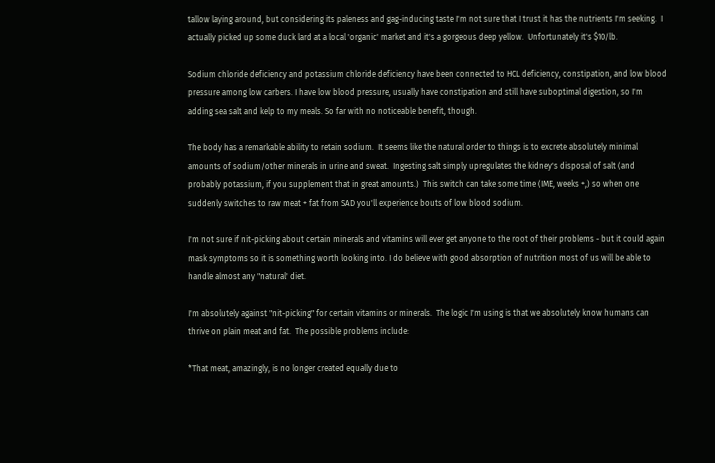tallow laying around, but considering its paleness and gag-inducing taste I'm not sure that I trust it has the nutrients I'm seeking.  I actually picked up some duck lard at a local 'organic' market and it's a gorgeous deep yellow.  Unfortunately it's $10/lb.

Sodium chloride deficiency and potassium chloride deficiency have been connected to HCL deficiency, constipation, and low blood pressure among low carbers. I have low blood pressure, usually have constipation and still have suboptimal digestion, so I'm adding sea salt and kelp to my meals. So far with no noticeable benefit, though.

The body has a remarkable ability to retain sodium.  It seems like the natural order to things is to excrete absolutely minimal amounts of sodium/other minerals in urine and sweat.  Ingesting salt simply upregulates the kidney's disposal of salt (and probably potassium, if you supplement that in great amounts.)  This switch can take some time (IME, weeks +,) so when one suddenly switches to raw meat + fat from SAD you'll experience bouts of low blood sodium.

I'm not sure if nit-picking about certain minerals and vitamins will ever get anyone to the root of their problems - but it could again mask symptoms so it is something worth looking into. I do believe with good absorption of nutrition most of us will be able to handle almost any "natural' diet.

I'm absolutely against "nit-picking" for certain vitamins or minerals.  The logic I'm using is that we absolutely know humans can thrive on plain meat and fat.  The possible problems include:

*That meat, amazingly, is no longer created equally due to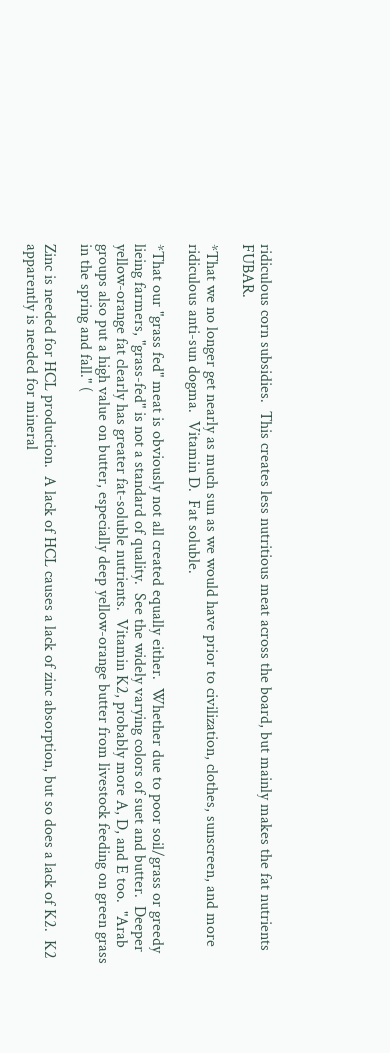ridiculous corn subsidies.  This creates less nutritious meat across the board, but mainly makes the fat nutrients FUBAR.

*That we no longer get nearly as much sun as we would have prior to civilization, clothes, sunscreen, and more ridiculous anti-sun dogma.  Vitamin D.  Fat soluble.

*That our "grass fed" meat is obviously not all created equally either.  Whether due to poor soil/grass or greedy lieing farmers, "grass-fed" is not a standard of quality.  See the widely varying colors of suet and butter.  Deeper yellow-orange fat clearly has greater fat-soluble nutrients.  Vitamin K2, probably more A, D, and E too.  "Arab groups also put a high value on butter, especially deep yellow-orange butter from livestock feeding on green grass in the spring and fall." (

Zinc is needed for HCL production.  A lack of HCL causes a lack of zinc absorption, but so does a lack of K2.  K2 apparently is needed for mineral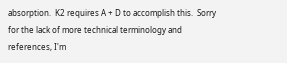absorption.  K2 requires A + D to accomplish this.  Sorry for the lack of more technical terminology and references, I'm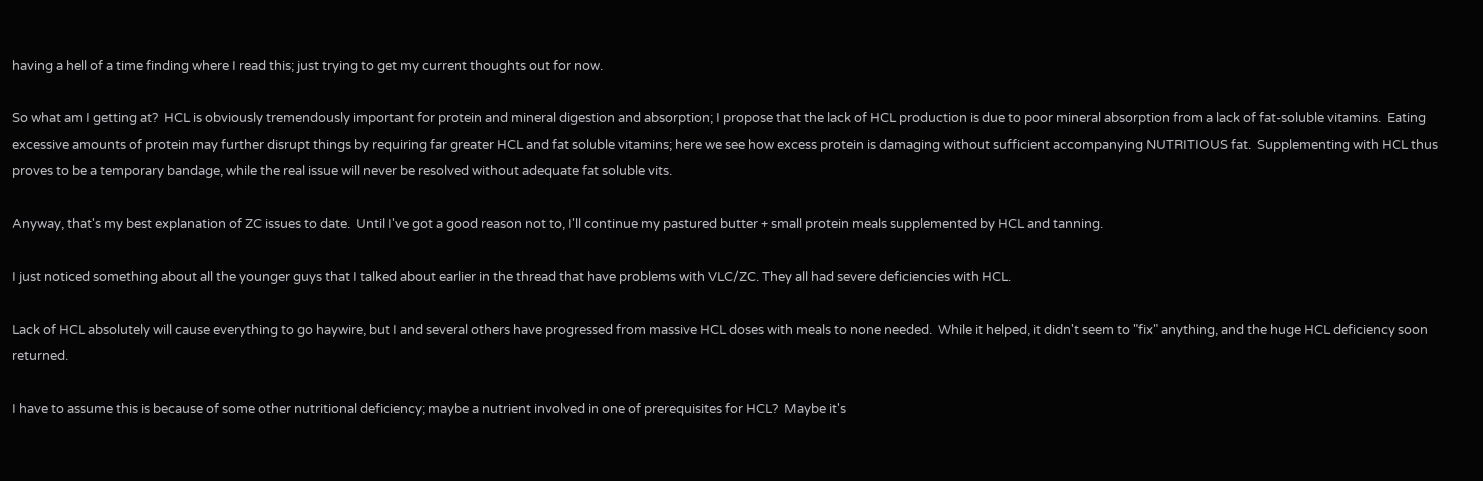having a hell of a time finding where I read this; just trying to get my current thoughts out for now.

So what am I getting at?  HCL is obviously tremendously important for protein and mineral digestion and absorption; I propose that the lack of HCL production is due to poor mineral absorption from a lack of fat-soluble vitamins.  Eating excessive amounts of protein may further disrupt things by requiring far greater HCL and fat soluble vitamins; here we see how excess protein is damaging without sufficient accompanying NUTRITIOUS fat.  Supplementing with HCL thus proves to be a temporary bandage, while the real issue will never be resolved without adequate fat soluble vits.

Anyway, that's my best explanation of ZC issues to date.  Until I've got a good reason not to, I'll continue my pastured butter + small protein meals supplemented by HCL and tanning.

I just noticed something about all the younger guys that I talked about earlier in the thread that have problems with VLC/ZC. They all had severe deficiencies with HCL.

Lack of HCL absolutely will cause everything to go haywire, but I and several others have progressed from massive HCL doses with meals to none needed.  While it helped, it didn't seem to "fix" anything, and the huge HCL deficiency soon returned.

I have to assume this is because of some other nutritional deficiency; maybe a nutrient involved in one of prerequisites for HCL?  Maybe it's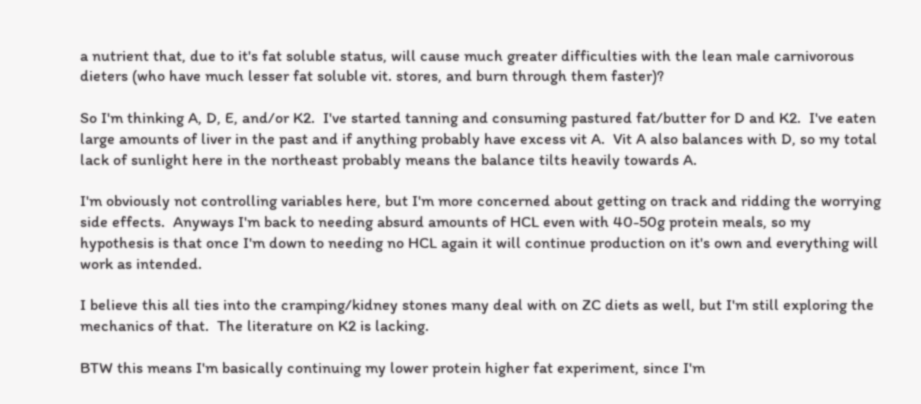a nutrient that, due to it's fat soluble status, will cause much greater difficulties with the lean male carnivorous dieters (who have much lesser fat soluble vit. stores, and burn through them faster)?

So I'm thinking A, D, E, and/or K2.  I've started tanning and consuming pastured fat/butter for D and K2.  I've eaten large amounts of liver in the past and if anything probably have excess vit A.  Vit A also balances with D, so my total lack of sunlight here in the northeast probably means the balance tilts heavily towards A.

I'm obviously not controlling variables here, but I'm more concerned about getting on track and ridding the worrying side effects.  Anyways I'm back to needing absurd amounts of HCL even with 40-50g protein meals, so my hypothesis is that once I'm down to needing no HCL again it will continue production on it's own and everything will work as intended.

I believe this all ties into the cramping/kidney stones many deal with on ZC diets as well, but I'm still exploring the mechanics of that.  The literature on K2 is lacking.

BTW this means I'm basically continuing my lower protein higher fat experiment, since I'm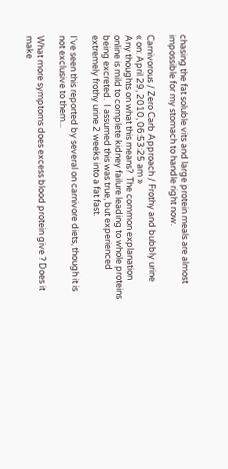chasing the fat soluble vits and large protein meals are almost impossible for my stomach to handle right now.

Carnivorous / Zero Carb Approach / Frothy and bubbly urine
« on: April 29, 2010, 06:53:25 am »
Any thoughts on what this means?  The common explanation online is mild to complete kidney failure leading to whole proteins being excreted.  I assumed this was true, but experienced extremely frothy urine 2 weeks into a fat fast.

I've seen this reported by several on carnivore diets, though it is not exclusive to them...

What more symptoms does excess blood protein give ? Does it make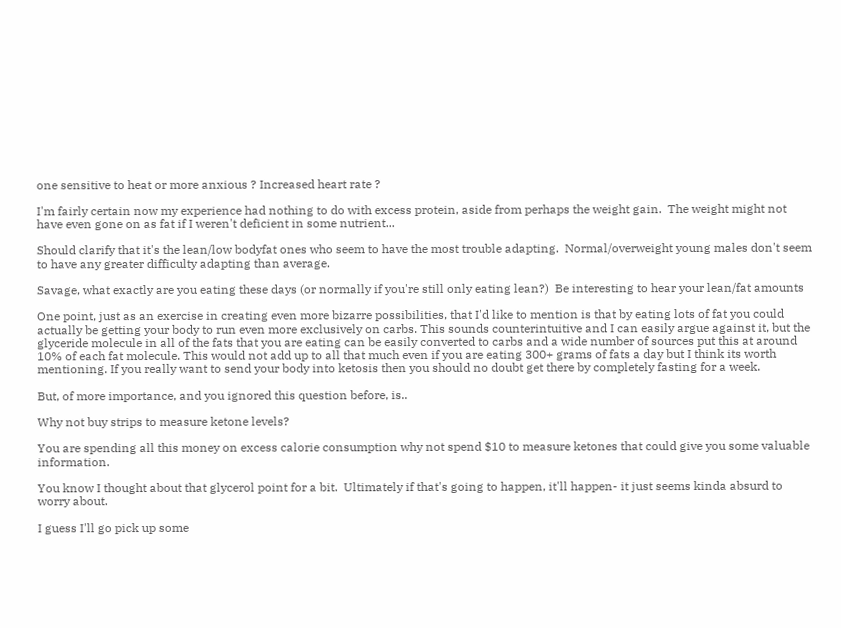one sensitive to heat or more anxious ? Increased heart rate ?

I'm fairly certain now my experience had nothing to do with excess protein, aside from perhaps the weight gain.  The weight might not have even gone on as fat if I weren't deficient in some nutrient...

Should clarify that it's the lean/low bodyfat ones who seem to have the most trouble adapting.  Normal/overweight young males don't seem to have any greater difficulty adapting than average.

Savage, what exactly are you eating these days (or normally if you're still only eating lean?)  Be interesting to hear your lean/fat amounts

One point, just as an exercise in creating even more bizarre possibilities, that I'd like to mention is that by eating lots of fat you could actually be getting your body to run even more exclusively on carbs. This sounds counterintuitive and I can easily argue against it, but the glyceride molecule in all of the fats that you are eating can be easily converted to carbs and a wide number of sources put this at around 10% of each fat molecule. This would not add up to all that much even if you are eating 300+ grams of fats a day but I think its worth mentioning. If you really want to send your body into ketosis then you should no doubt get there by completely fasting for a week.

But, of more importance, and you ignored this question before, is..

Why not buy strips to measure ketone levels?

You are spending all this money on excess calorie consumption why not spend $10 to measure ketones that could give you some valuable information.

You know I thought about that glycerol point for a bit.  Ultimately if that's going to happen, it'll happen- it just seems kinda absurd to worry about.

I guess I'll go pick up some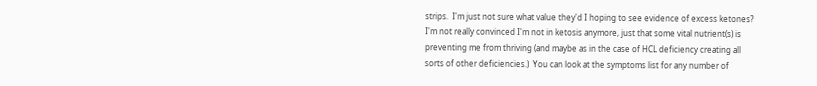strips.  I'm just not sure what value they'd I hoping to see evidence of excess ketones?  I'm not really convinced I'm not in ketosis anymore, just that some vital nutrient(s) is preventing me from thriving (and maybe as in the case of HCL deficiency creating all sorts of other deficiencies.)  You can look at the symptoms list for any number of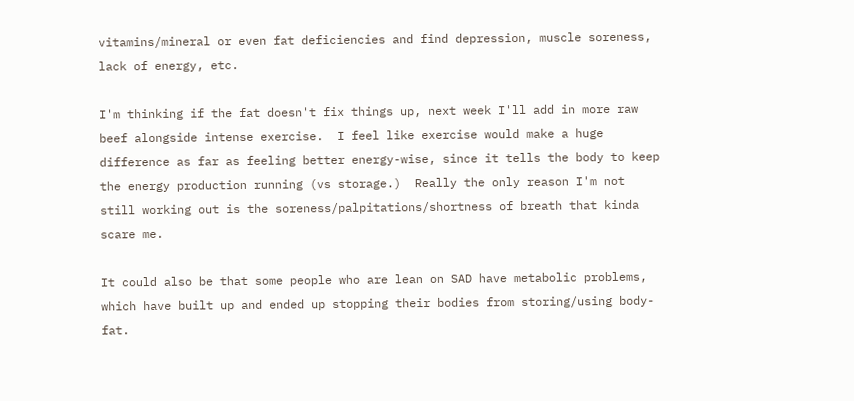vitamins/mineral or even fat deficiencies and find depression, muscle soreness, lack of energy, etc.

I'm thinking if the fat doesn't fix things up, next week I'll add in more raw beef alongside intense exercise.  I feel like exercise would make a huge difference as far as feeling better energy-wise, since it tells the body to keep the energy production running (vs storage.)  Really the only reason I'm not still working out is the soreness/palpitations/shortness of breath that kinda scare me.

It could also be that some people who are lean on SAD have metabolic problems, which have built up and ended up stopping their bodies from storing/using body-fat.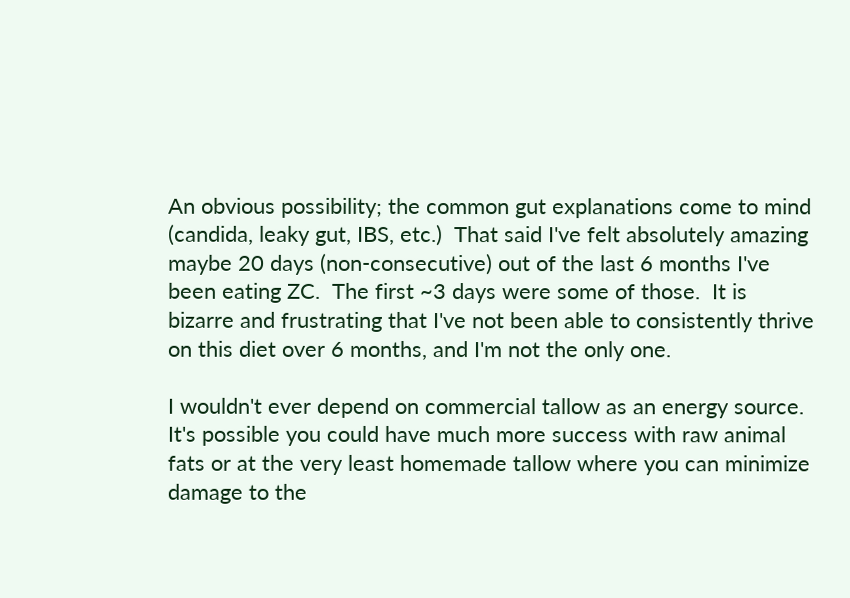An obvious possibility; the common gut explanations come to mind (candida, leaky gut, IBS, etc.)  That said I've felt absolutely amazing maybe 20 days (non-consecutive) out of the last 6 months I've been eating ZC.  The first ~3 days were some of those.  It is bizarre and frustrating that I've not been able to consistently thrive on this diet over 6 months, and I'm not the only one.

I wouldn't ever depend on commercial tallow as an energy source. It's possible you could have much more success with raw animal fats or at the very least homemade tallow where you can minimize damage to the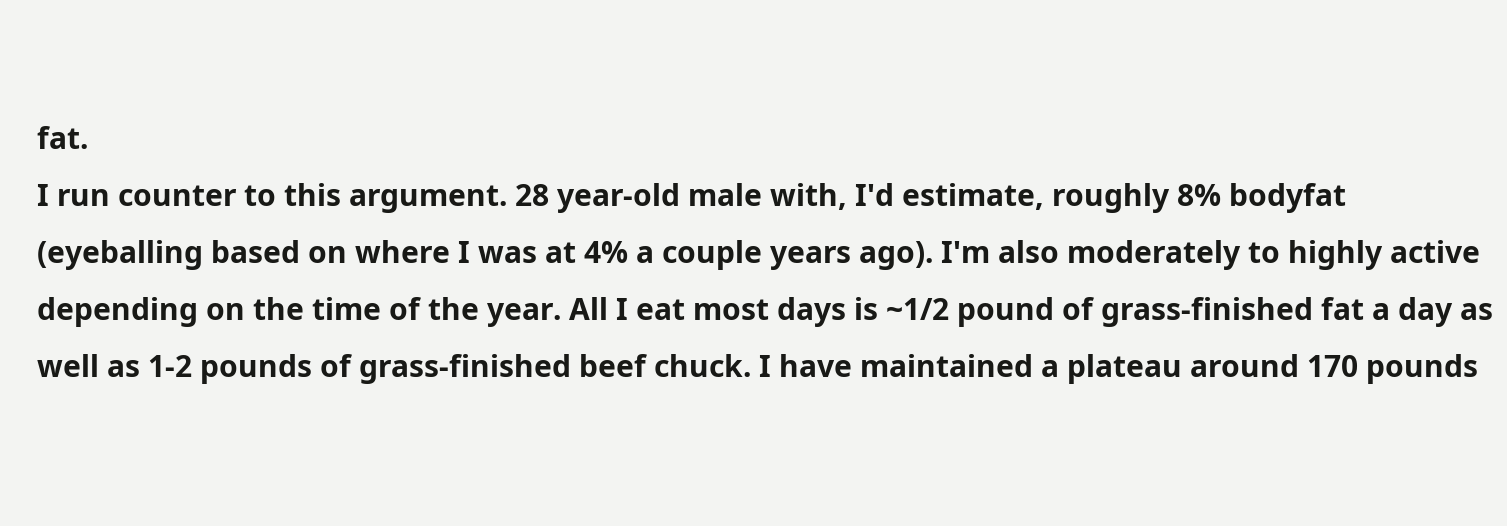fat.
I run counter to this argument. 28 year-old male with, I'd estimate, roughly 8% bodyfat (eyeballing based on where I was at 4% a couple years ago). I'm also moderately to highly active depending on the time of the year. All I eat most days is ~1/2 pound of grass-finished fat a day as well as 1-2 pounds of grass-finished beef chuck. I have maintained a plateau around 170 pounds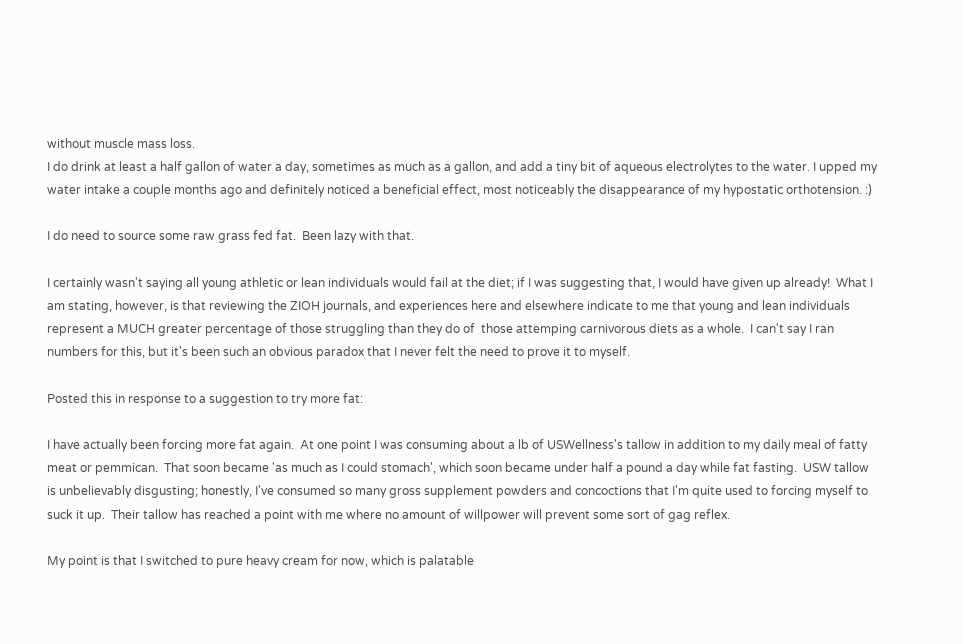without muscle mass loss.
I do drink at least a half gallon of water a day, sometimes as much as a gallon, and add a tiny bit of aqueous electrolytes to the water. I upped my water intake a couple months ago and definitely noticed a beneficial effect, most noticeably the disappearance of my hypostatic orthotension. :)

I do need to source some raw grass fed fat.  Been lazy with that.

I certainly wasn't saying all young athletic or lean individuals would fail at the diet; if I was suggesting that, I would have given up already!  What I am stating, however, is that reviewing the ZIOH journals, and experiences here and elsewhere indicate to me that young and lean individuals represent a MUCH greater percentage of those struggling than they do of  those attemping carnivorous diets as a whole.  I can't say I ran numbers for this, but it's been such an obvious paradox that I never felt the need to prove it to myself.

Posted this in response to a suggestion to try more fat:

I have actually been forcing more fat again.  At one point I was consuming about a lb of USWellness's tallow in addition to my daily meal of fatty meat or pemmican.  That soon became 'as much as I could stomach', which soon became under half a pound a day while fat fasting.  USW tallow is unbelievably disgusting; honestly, I've consumed so many gross supplement powders and concoctions that I'm quite used to forcing myself to suck it up.  Their tallow has reached a point with me where no amount of willpower will prevent some sort of gag reflex.

My point is that I switched to pure heavy cream for now, which is palatable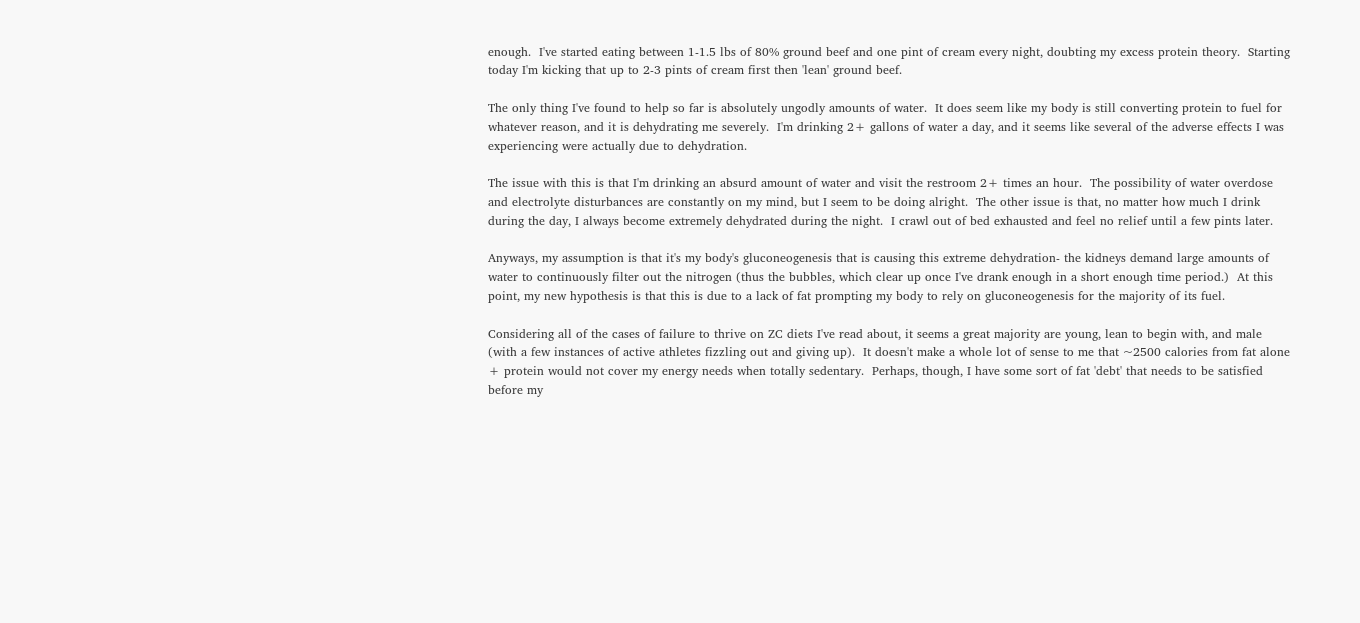enough.  I've started eating between 1-1.5 lbs of 80% ground beef and one pint of cream every night, doubting my excess protein theory.  Starting today I'm kicking that up to 2-3 pints of cream first then 'lean' ground beef.

The only thing I've found to help so far is absolutely ungodly amounts of water.  It does seem like my body is still converting protein to fuel for whatever reason, and it is dehydrating me severely.  I'm drinking 2+ gallons of water a day, and it seems like several of the adverse effects I was experiencing were actually due to dehydration.

The issue with this is that I'm drinking an absurd amount of water and visit the restroom 2+ times an hour.  The possibility of water overdose and electrolyte disturbances are constantly on my mind, but I seem to be doing alright.  The other issue is that, no matter how much I drink during the day, I always become extremely dehydrated during the night.  I crawl out of bed exhausted and feel no relief until a few pints later.

Anyways, my assumption is that it's my body's gluconeogenesis that is causing this extreme dehydration- the kidneys demand large amounts of water to continuously filter out the nitrogen (thus the bubbles, which clear up once I've drank enough in a short enough time period.)  At this point, my new hypothesis is that this is due to a lack of fat prompting my body to rely on gluconeogenesis for the majority of its fuel.

Considering all of the cases of failure to thrive on ZC diets I've read about, it seems a great majority are young, lean to begin with, and male (with a few instances of active athletes fizzling out and giving up).  It doesn't make a whole lot of sense to me that ~2500 calories from fat alone + protein would not cover my energy needs when totally sedentary.  Perhaps, though, I have some sort of fat 'debt' that needs to be satisfied before my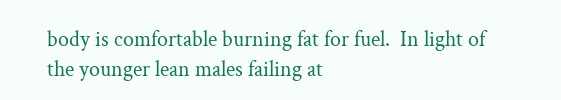body is comfortable burning fat for fuel.  In light of the younger lean males failing at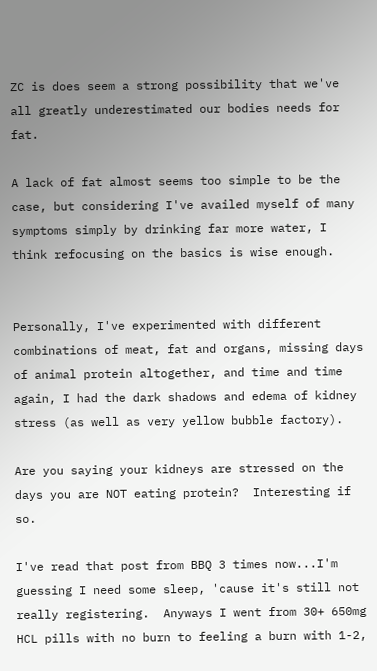ZC is does seem a strong possibility that we've all greatly underestimated our bodies needs for fat.

A lack of fat almost seems too simple to be the case, but considering I've availed myself of many symptoms simply by drinking far more water, I think refocusing on the basics is wise enough.


Personally, I've experimented with different combinations of meat, fat and organs, missing days of animal protein altogether, and time and time again, I had the dark shadows and edema of kidney stress (as well as very yellow bubble factory).

Are you saying your kidneys are stressed on the days you are NOT eating protein?  Interesting if so.

I've read that post from BBQ 3 times now...I'm guessing I need some sleep, 'cause it's still not really registering.  Anyways I went from 30+ 650mg HCL pills with no burn to feeling a burn with 1-2,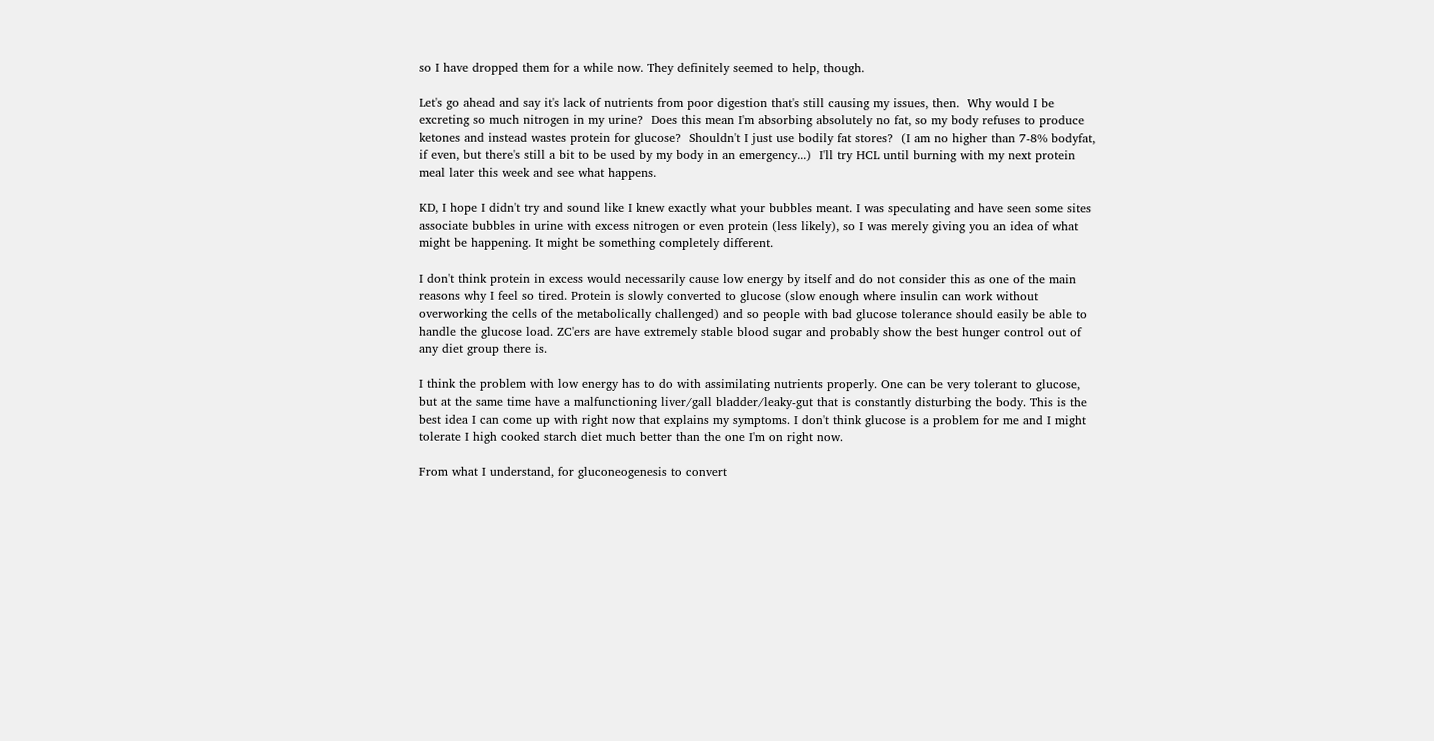so I have dropped them for a while now. They definitely seemed to help, though.

Let's go ahead and say it's lack of nutrients from poor digestion that's still causing my issues, then.  Why would I be excreting so much nitrogen in my urine?  Does this mean I'm absorbing absolutely no fat, so my body refuses to produce ketones and instead wastes protein for glucose?  Shouldn't I just use bodily fat stores?  (I am no higher than 7-8% bodyfat, if even, but there's still a bit to be used by my body in an emergency...)  I'll try HCL until burning with my next protein meal later this week and see what happens.

KD, I hope I didn't try and sound like I knew exactly what your bubbles meant. I was speculating and have seen some sites associate bubbles in urine with excess nitrogen or even protein (less likely), so I was merely giving you an idea of what might be happening. It might be something completely different.

I don't think protein in excess would necessarily cause low energy by itself and do not consider this as one of the main reasons why I feel so tired. Protein is slowly converted to glucose (slow enough where insulin can work without overworking the cells of the metabolically challenged) and so people with bad glucose tolerance should easily be able to handle the glucose load. ZC'ers are have extremely stable blood sugar and probably show the best hunger control out of any diet group there is.

I think the problem with low energy has to do with assimilating nutrients properly. One can be very tolerant to glucose, but at the same time have a malfunctioning liver/gall bladder/leaky-gut that is constantly disturbing the body. This is the best idea I can come up with right now that explains my symptoms. I don't think glucose is a problem for me and I might tolerate I high cooked starch diet much better than the one I'm on right now.

From what I understand, for gluconeogenesis to convert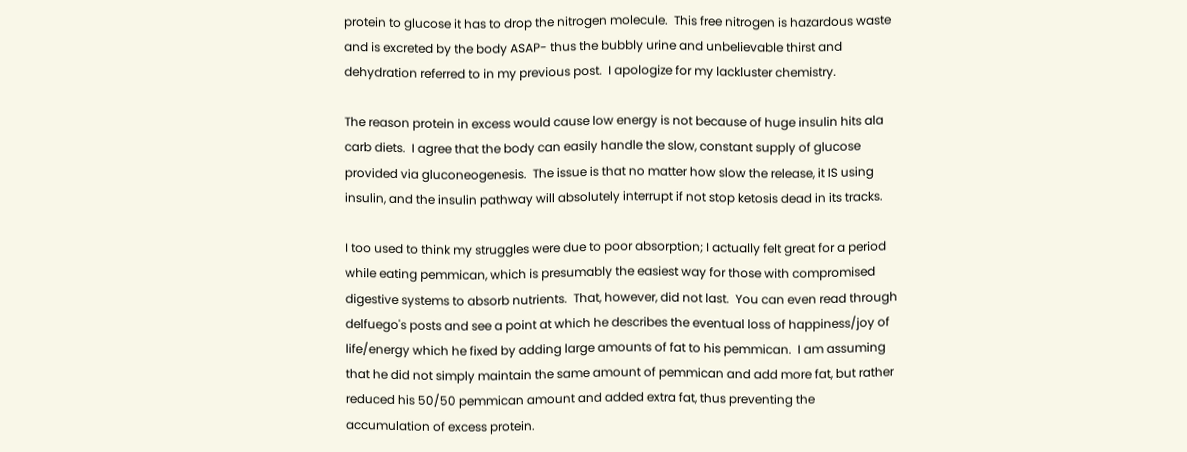protein to glucose it has to drop the nitrogen molecule.  This free nitrogen is hazardous waste and is excreted by the body ASAP- thus the bubbly urine and unbelievable thirst and dehydration referred to in my previous post.  I apologize for my lackluster chemistry.

The reason protein in excess would cause low energy is not because of huge insulin hits ala carb diets.  I agree that the body can easily handle the slow, constant supply of glucose provided via gluconeogenesis.  The issue is that no matter how slow the release, it IS using insulin, and the insulin pathway will absolutely interrupt if not stop ketosis dead in its tracks.

I too used to think my struggles were due to poor absorption; I actually felt great for a period while eating pemmican, which is presumably the easiest way for those with compromised digestive systems to absorb nutrients.  That, however, did not last.  You can even read through delfuego's posts and see a point at which he describes the eventual loss of happiness/joy of life/energy which he fixed by adding large amounts of fat to his pemmican.  I am assuming that he did not simply maintain the same amount of pemmican and add more fat, but rather reduced his 50/50 pemmican amount and added extra fat, thus preventing the accumulation of excess protein.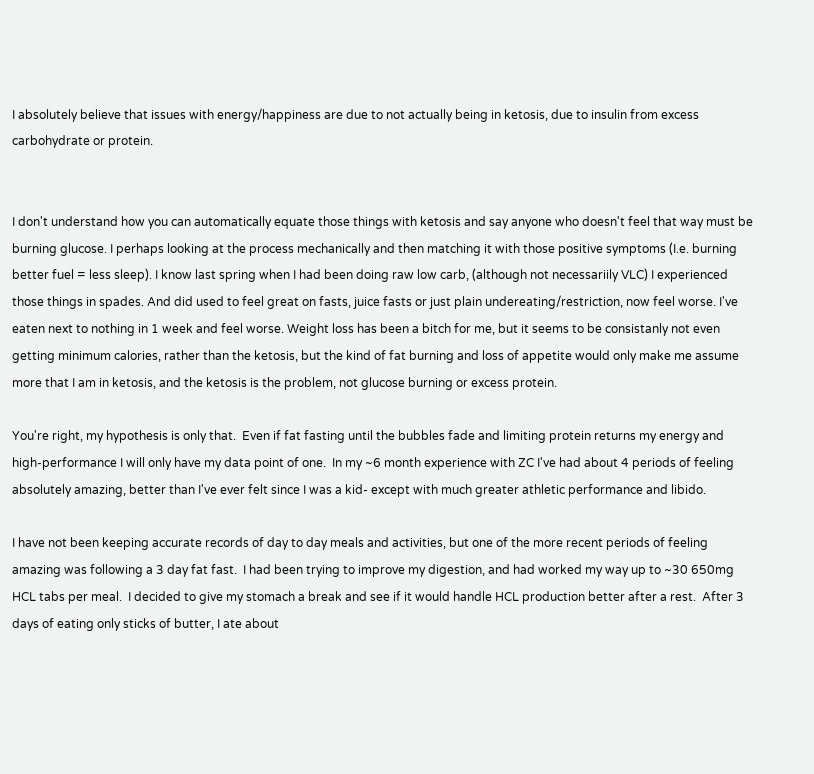I absolutely believe that issues with energy/happiness are due to not actually being in ketosis, due to insulin from excess carbohydrate or protein.


I don't understand how you can automatically equate those things with ketosis and say anyone who doesn't feel that way must be burning glucose. I perhaps looking at the process mechanically and then matching it with those positive symptoms (I.e. burning better fuel = less sleep). I know last spring when I had been doing raw low carb, (although not necessariily VLC) I experienced those things in spades. And did used to feel great on fasts, juice fasts or just plain undereating/restriction, now feel worse. I've eaten next to nothing in 1 week and feel worse. Weight loss has been a bitch for me, but it seems to be consistanly not even getting minimum calories, rather than the ketosis, but the kind of fat burning and loss of appetite would only make me assume more that I am in ketosis, and the ketosis is the problem, not glucose burning or excess protein.

You're right, my hypothesis is only that.  Even if fat fasting until the bubbles fade and limiting protein returns my energy and high-performance I will only have my data point of one.  In my ~6 month experience with ZC I've had about 4 periods of feeling absolutely amazing, better than I've ever felt since I was a kid- except with much greater athletic performance and libido.

I have not been keeping accurate records of day to day meals and activities, but one of the more recent periods of feeling amazing was following a 3 day fat fast.  I had been trying to improve my digestion, and had worked my way up to ~30 650mg HCL tabs per meal.  I decided to give my stomach a break and see if it would handle HCL production better after a rest.  After 3 days of eating only sticks of butter, I ate about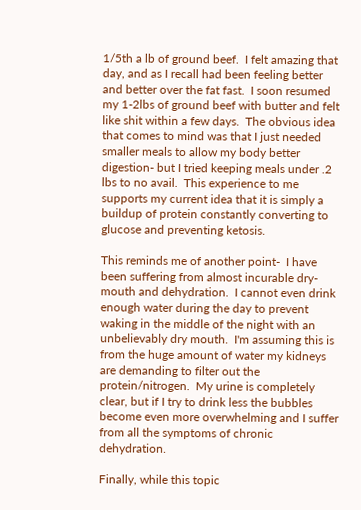1/5th a lb of ground beef.  I felt amazing that day, and as I recall had been feeling better and better over the fat fast.  I soon resumed my 1-2lbs of ground beef with butter and felt like shit within a few days.  The obvious idea that comes to mind was that I just needed smaller meals to allow my body better digestion- but I tried keeping meals under .2 lbs to no avail.  This experience to me supports my current idea that it is simply a buildup of protein constantly converting to glucose and preventing ketosis.

This reminds me of another point-  I have been suffering from almost incurable dry-mouth and dehydration.  I cannot even drink enough water during the day to prevent waking in the middle of the night with an unbelievably dry mouth.  I'm assuming this is from the huge amount of water my kidneys are demanding to filter out the protein/nitrogen.  My urine is completely clear, but if I try to drink less the bubbles become even more overwhelming and I suffer from all the symptoms of chronic dehydration.

Finally, while this topic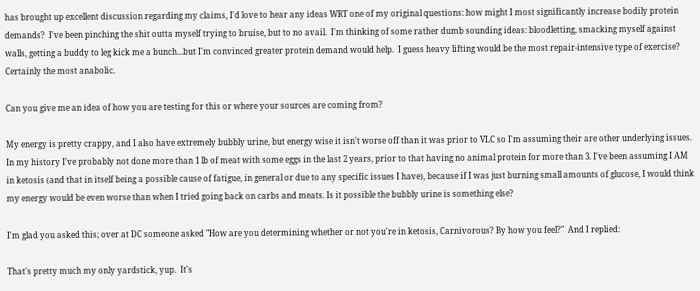has brought up excellent discussion regarding my claims, I'd love to hear any ideas WRT one of my original questions: how might I most significantly increase bodily protein demands?  I've been pinching the shit outta myself trying to bruise, but to no avail.  I'm thinking of some rather dumb sounding ideas: bloodletting, smacking myself against walls, getting a buddy to leg kick me a bunch...but I'm convinced greater protein demand would help.  I guess heavy lifting would be the most repair-intensive type of exercise?  Certainly the most anabolic.

Can you give me an idea of how you are testing for this or where your sources are coming from?

My energy is pretty crappy, and I also have extremely bubbly urine, but energy wise it isn't worse off than it was prior to VLC so I'm assuming their are other underlying issues. In my history I've probably not done more than 1 lb of meat with some eggs in the last 2 years, prior to that having no animal protein for more than 3. I've been assuming I AM in ketosis (and that in itself being a possible cause of fatigue, in general or due to any specific issues I have), because if I was just burning small amounts of glucose, I would think my energy would be even worse than when I tried going back on carbs and meats. Is it possible the bubbly urine is something else?

I'm glad you asked this; over at DC someone asked "How are you determining whether or not you're in ketosis, Carnivorous? By how you feel?"  And I replied:

That's pretty much my only yardstick, yup.  It's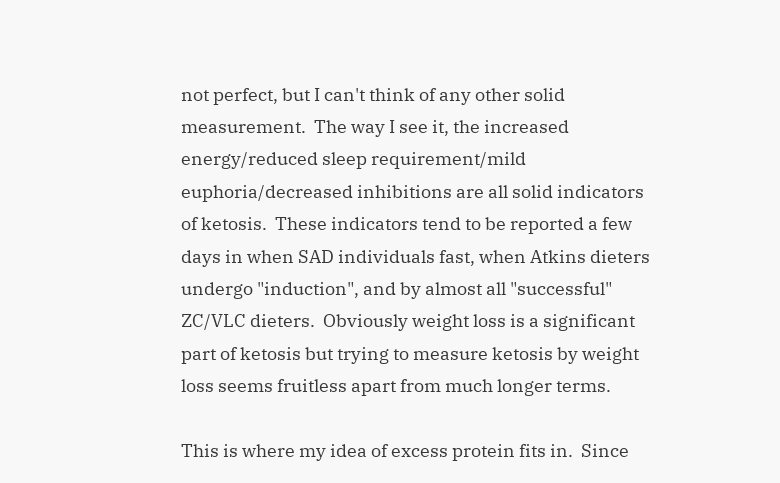not perfect, but I can't think of any other solid measurement.  The way I see it, the increased energy/reduced sleep requirement/mild euphoria/decreased inhibitions are all solid indicators of ketosis.  These indicators tend to be reported a few days in when SAD individuals fast, when Atkins dieters undergo "induction", and by almost all "successful" ZC/VLC dieters.  Obviously weight loss is a significant part of ketosis but trying to measure ketosis by weight loss seems fruitless apart from much longer terms.

This is where my idea of excess protein fits in.  Since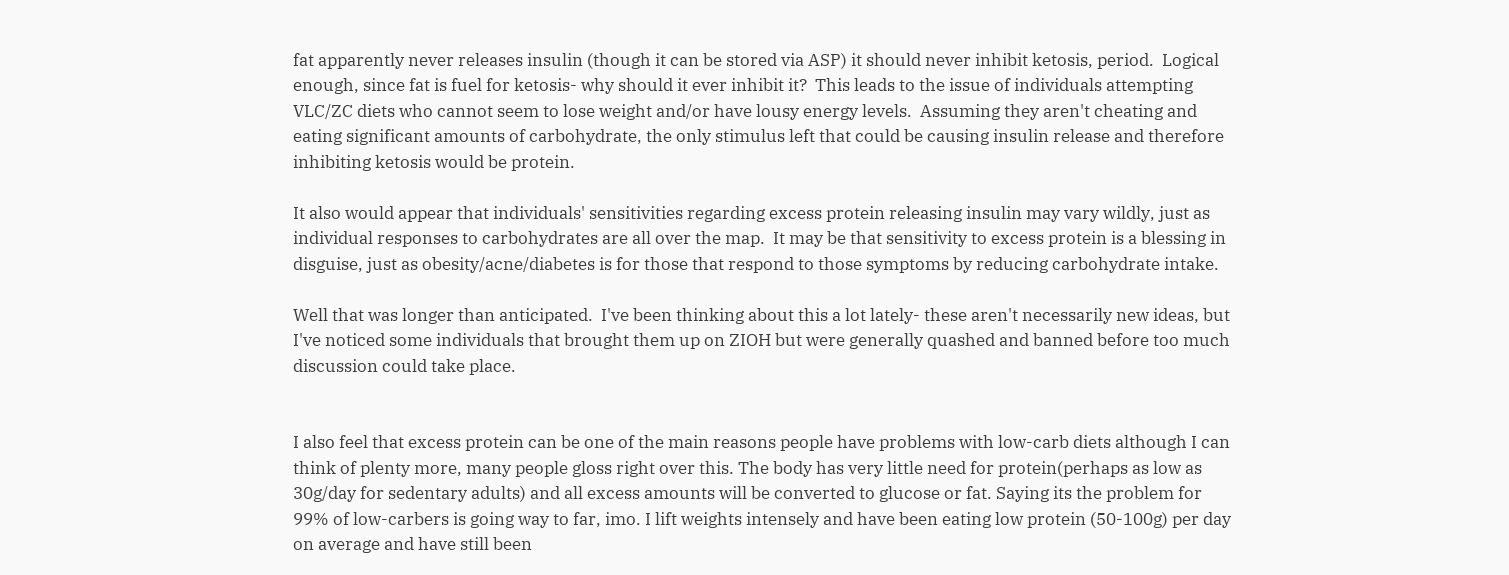fat apparently never releases insulin (though it can be stored via ASP) it should never inhibit ketosis, period.  Logical enough, since fat is fuel for ketosis- why should it ever inhibit it?  This leads to the issue of individuals attempting VLC/ZC diets who cannot seem to lose weight and/or have lousy energy levels.  Assuming they aren't cheating and eating significant amounts of carbohydrate, the only stimulus left that could be causing insulin release and therefore inhibiting ketosis would be protein.

It also would appear that individuals' sensitivities regarding excess protein releasing insulin may vary wildly, just as individual responses to carbohydrates are all over the map.  It may be that sensitivity to excess protein is a blessing in disguise, just as obesity/acne/diabetes is for those that respond to those symptoms by reducing carbohydrate intake.

Well that was longer than anticipated.  I've been thinking about this a lot lately- these aren't necessarily new ideas, but I've noticed some individuals that brought them up on ZIOH but were generally quashed and banned before too much discussion could take place.


I also feel that excess protein can be one of the main reasons people have problems with low-carb diets although I can think of plenty more, many people gloss right over this. The body has very little need for protein(perhaps as low as 30g/day for sedentary adults) and all excess amounts will be converted to glucose or fat. Saying its the problem for 99% of low-carbers is going way to far, imo. I lift weights intensely and have been eating low protein (50-100g) per day on average and have still been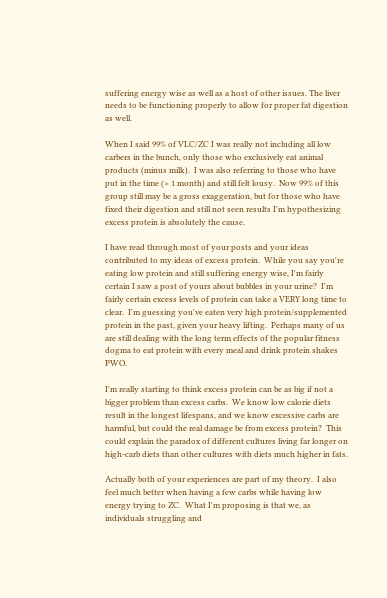suffering energy wise as well as a host of other issues. The liver needs to be functioning properly to allow for proper fat digestion as well.

When I said 99% of VLC/ZC I was really not including all low carbers in the bunch, only those who exclusively eat animal products (minus milk).  I was also referring to those who have put in the time (> 1 month) and still felt lousy.  Now 99% of this group still may be a gross exaggeration, but for those who have fixed their digestion and still not seen results I'm hypothesizing excess protein is absolutely the cause.

I have read through most of your posts and your ideas contributed to my ideas of excess protein.  While you say you're eating low protein and still suffering energy wise, I'm fairly certain I saw a post of yours about bubbles in your urine?  I'm fairly certain excess levels of protein can take a VERY long time to clear.  I'm guessing you've eaten very high protein/supplemented protein in the past, given your heavy lifting.  Perhaps many of us are still dealing with the long term effects of the popular fitness dogma to eat protein with every meal and drink protein shakes PWO.

I'm really starting to think excess protein can be as big if not a bigger problem than excess carbs.  We know low calorie diets result in the longest lifespans, and we know excessive carbs are harmful, but could the real damage be from excess protein?  This could explain the paradox of different cultures living far longer on high-carb diets than other cultures with diets much higher in fats.

Actually both of your experiences are part of my theory.  I also feel much better when having a few carbs while having low energy trying to ZC.  What I'm proposing is that we, as individuals struggling and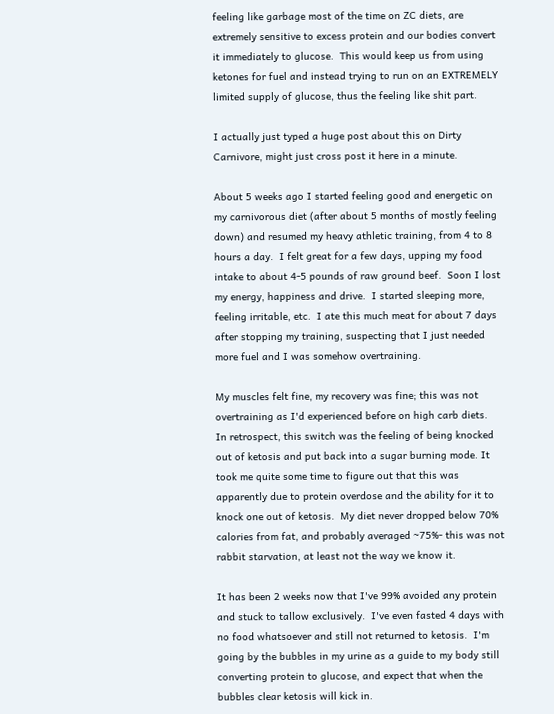feeling like garbage most of the time on ZC diets, are extremely sensitive to excess protein and our bodies convert it immediately to glucose.  This would keep us from using ketones for fuel and instead trying to run on an EXTREMELY limited supply of glucose, thus the feeling like shit part.

I actually just typed a huge post about this on Dirty Carnivore, might just cross post it here in a minute.

About 5 weeks ago I started feeling good and energetic on my carnivorous diet (after about 5 months of mostly feeling down) and resumed my heavy athletic training, from 4 to 8 hours a day.  I felt great for a few days, upping my food intake to about 4-5 pounds of raw ground beef.  Soon I lost my energy, happiness and drive.  I started sleeping more, feeling irritable, etc.  I ate this much meat for about 7 days after stopping my training, suspecting that I just needed more fuel and I was somehow overtraining.

My muscles felt fine, my recovery was fine; this was not overtraining as I'd experienced before on high carb diets.  In retrospect, this switch was the feeling of being knocked out of ketosis and put back into a sugar burning mode. It took me quite some time to figure out that this was apparently due to protein overdose and the ability for it to knock one out of ketosis.  My diet never dropped below 70% calories from fat, and probably averaged ~75%- this was not rabbit starvation, at least not the way we know it.

It has been 2 weeks now that I've 99% avoided any protein and stuck to tallow exclusively.  I've even fasted 4 days with no food whatsoever and still not returned to ketosis.  I'm going by the bubbles in my urine as a guide to my body still converting protein to glucose, and expect that when the bubbles clear ketosis will kick in.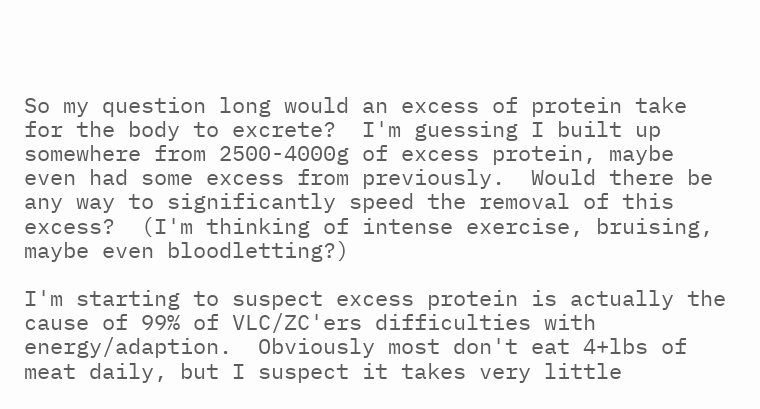So my question long would an excess of protein take for the body to excrete?  I'm guessing I built up somewhere from 2500-4000g of excess protein, maybe even had some excess from previously.  Would there be any way to significantly speed the removal of this excess?  (I'm thinking of intense exercise, bruising, maybe even bloodletting?)

I'm starting to suspect excess protein is actually the cause of 99% of VLC/ZC'ers difficulties with energy/adaption.  Obviously most don't eat 4+lbs of meat daily, but I suspect it takes very little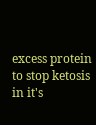excess protein to stop ketosis in it's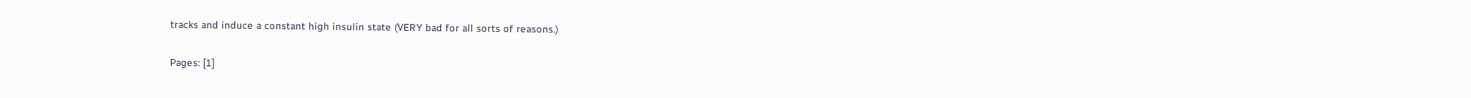tracks and induce a constant high insulin state (VERY bad for all sorts of reasons.)

Pages: [1]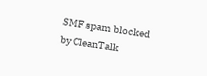SMF spam blocked by CleanTalk